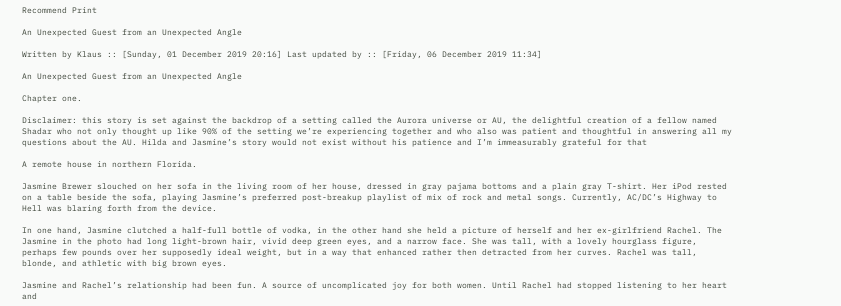Recommend Print

An Unexpected Guest from an Unexpected Angle

Written by Klaus :: [Sunday, 01 December 2019 20:16] Last updated by :: [Friday, 06 December 2019 11:34]

An Unexpected Guest from an Unexpected Angle

Chapter one.

Disclaimer: this story is set against the backdrop of a setting called the Aurora universe or AU, the delightful creation of a fellow named Shadar who not only thought up like 90% of the setting we’re experiencing together and who also was patient and thoughtful in answering all my questions about the AU. Hilda and Jasmine’s story would not exist without his patience and I’m immeasurably grateful for that

A remote house in northern Florida.

Jasmine Brewer slouched on her sofa in the living room of her house, dressed in gray pajama bottoms and a plain gray T-shirt. Her iPod rested on a table beside the sofa, playing Jasmine’s preferred post-breakup playlist of mix of rock and metal songs. Currently, AC/DC’s Highway to Hell was blaring forth from the device.

In one hand, Jasmine clutched a half-full bottle of vodka, in the other hand she held a picture of herself and her ex-girlfriend Rachel. The Jasmine in the photo had long light-brown hair, vivid deep green eyes, and a narrow face. She was tall, with a lovely hourglass figure, perhaps few pounds over her supposedly ideal weight, but in a way that enhanced rather then detracted from her curves. Rachel was tall, blonde, and athletic with big brown eyes.

Jasmine and Rachel’s relationship had been fun. A source of uncomplicated joy for both women. Until Rachel had stopped listening to her heart and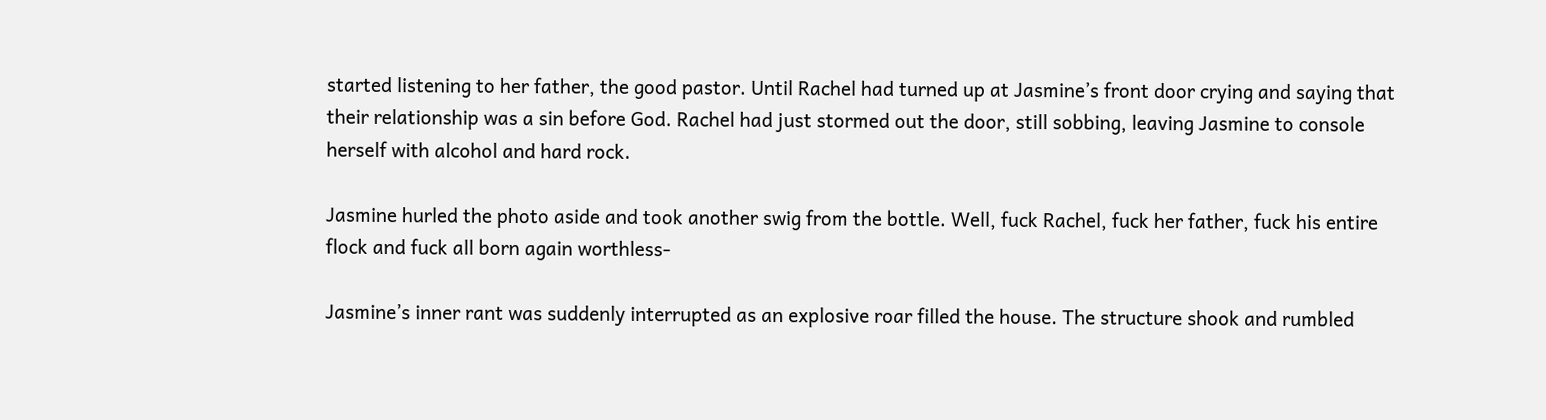started listening to her father, the good pastor. Until Rachel had turned up at Jasmine’s front door crying and saying that their relationship was a sin before God. Rachel had just stormed out the door, still sobbing, leaving Jasmine to console herself with alcohol and hard rock.

Jasmine hurled the photo aside and took another swig from the bottle. Well, fuck Rachel, fuck her father, fuck his entire flock and fuck all born again worthless-

Jasmine’s inner rant was suddenly interrupted as an explosive roar filled the house. The structure shook and rumbled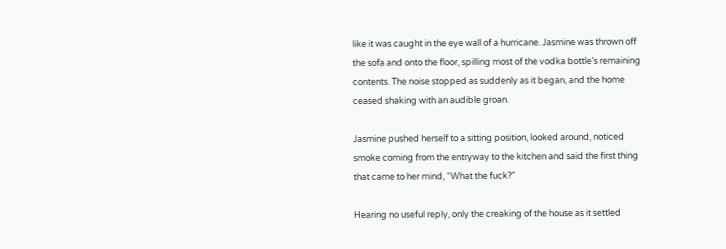like it was caught in the eye wall of a hurricane. Jasmine was thrown off the sofa and onto the floor, spilling most of the vodka bottle’s remaining contents. The noise stopped as suddenly as it began, and the home ceased shaking with an audible groan.

Jasmine pushed herself to a sitting position, looked around, noticed smoke coming from the entryway to the kitchen and said the first thing that came to her mind, “What the fuck?”

Hearing no useful reply, only the creaking of the house as it settled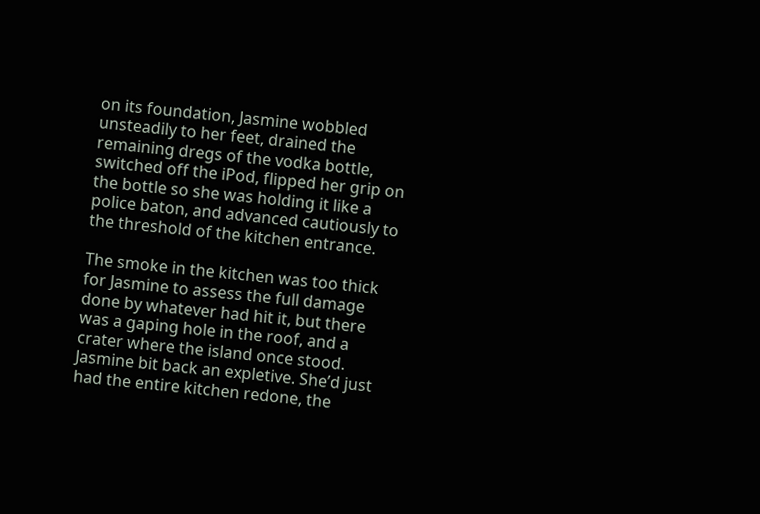on its foundation, Jasmine wobbled unsteadily to her feet, drained the remaining dregs of the vodka bottle, switched off the iPod, flipped her grip on the bottle so she was holding it like a police baton, and advanced cautiously to the threshold of the kitchen entrance.

The smoke in the kitchen was too thick for Jasmine to assess the full damage done by whatever had hit it, but there was a gaping hole in the roof, and a crater where the island once stood. Jasmine bit back an expletive. She’d just had the entire kitchen redone, the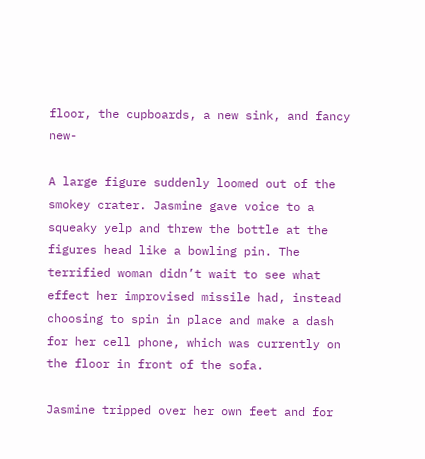floor, the cupboards, a new sink, and fancy new-

A large figure suddenly loomed out of the smokey crater. Jasmine gave voice to a squeaky yelp and threw the bottle at the figures head like a bowling pin. The terrified woman didn’t wait to see what effect her improvised missile had, instead choosing to spin in place and make a dash for her cell phone, which was currently on the floor in front of the sofa.

Jasmine tripped over her own feet and for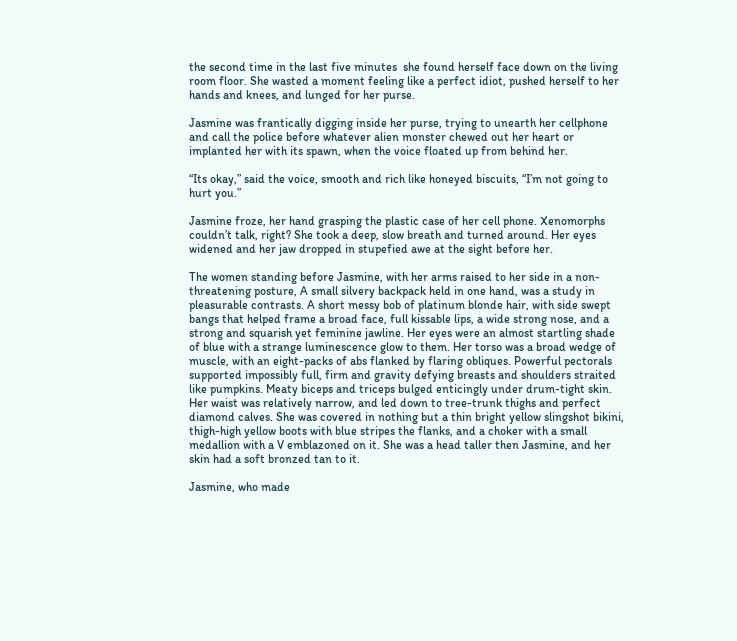the second time in the last five minutes  she found herself face down on the living room floor. She wasted a moment feeling like a perfect idiot, pushed herself to her hands and knees, and lunged for her purse.

Jasmine was frantically digging inside her purse, trying to unearth her cellphone and call the police before whatever alien monster chewed out her heart or implanted her with its spawn, when the voice floated up from behind her.

“Its okay,” said the voice, smooth and rich like honeyed biscuits, “I’m not going to hurt you.”

Jasmine froze, her hand grasping the plastic case of her cell phone. Xenomorphs couldn’t talk, right? She took a deep, slow breath and turned around. Her eyes widened and her jaw dropped in stupefied awe at the sight before her.

The women standing before Jasmine, with her arms raised to her side in a non-threatening posture, A small silvery backpack held in one hand, was a study in pleasurable contrasts. A short messy bob of platinum blonde hair, with side swept bangs that helped frame a broad face, full kissable lips, a wide strong nose, and a strong and squarish yet feminine jawline. Her eyes were an almost startling shade of blue with a strange luminescence glow to them. Her torso was a broad wedge of muscle, with an eight-packs of abs flanked by flaring obliques. Powerful pectorals supported impossibly full, firm and gravity defying breasts and shoulders straited like pumpkins. Meaty biceps and triceps bulged enticingly under drum-tight skin. Her waist was relatively narrow, and led down to tree-trunk thighs and perfect diamond calves. She was covered in nothing but a thin bright yellow slingshot bikini, thigh-high yellow boots with blue stripes the flanks, and a choker with a small medallion with a V emblazoned on it. She was a head taller then Jasmine, and her skin had a soft bronzed tan to it.

Jasmine, who made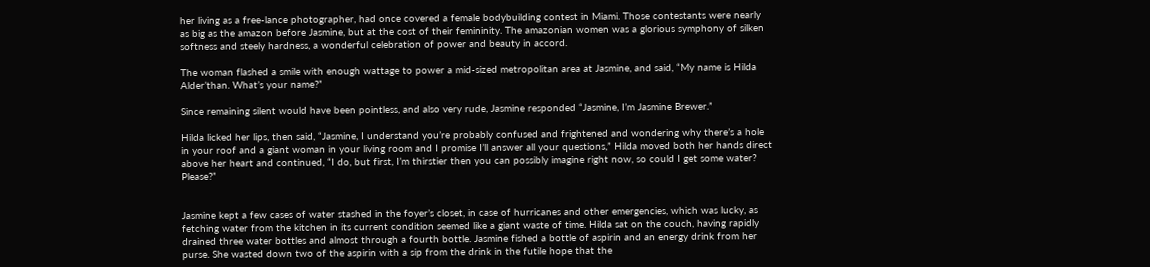her living as a free-lance photographer, had once covered a female bodybuilding contest in Miami. Those contestants were nearly as big as the amazon before Jasmine, but at the cost of their femininity. The amazonian women was a glorious symphony of silken softness and steely hardness, a wonderful celebration of power and beauty in accord.

The woman flashed a smile with enough wattage to power a mid-sized metropolitan area at Jasmine, and said, “My name is Hilda Alder’than. What’s your name?”

Since remaining silent would have been pointless, and also very rude, Jasmine responded “Jasmine, I’m Jasmine Brewer.”

Hilda licked her lips, then said, “Jasmine, I understand you’re probably confused and frightened and wondering why there’s a hole in your roof and a giant woman in your living room and I promise I’ll answer all your questions,” Hilda moved both her hands direct above her heart and continued, “I do, but first, I’m thirstier then you can possibly imagine right now, so could I get some water? Please?”


Jasmine kept a few cases of water stashed in the foyer’s closet, in case of hurricanes and other emergencies, which was lucky, as fetching water from the kitchen in its current condition seemed like a giant waste of time. Hilda sat on the couch, having rapidly drained three water bottles and almost through a fourth bottle. Jasmine fished a bottle of aspirin and an energy drink from her purse. She wasted down two of the aspirin with a sip from the drink in the futile hope that the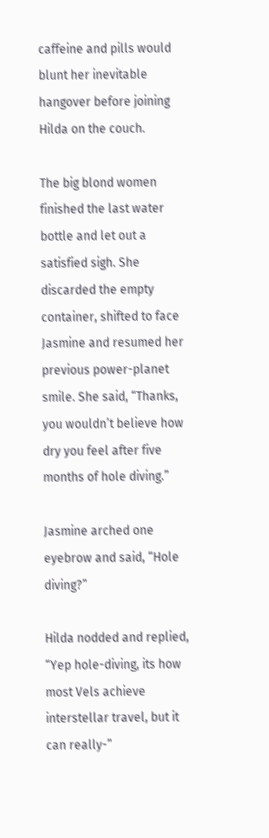caffeine and pills would blunt her inevitable hangover before joining Hilda on the couch.

The big blond women finished the last water bottle and let out a satisfied sigh. She discarded the empty container, shifted to face Jasmine and resumed her previous power-planet smile. She said, “Thanks, you wouldn’t believe how dry you feel after five months of hole diving.”

Jasmine arched one eyebrow and said, “Hole diving?”

Hilda nodded and replied, “Yep hole-diving, its how most Vels achieve interstellar travel, but it can really-”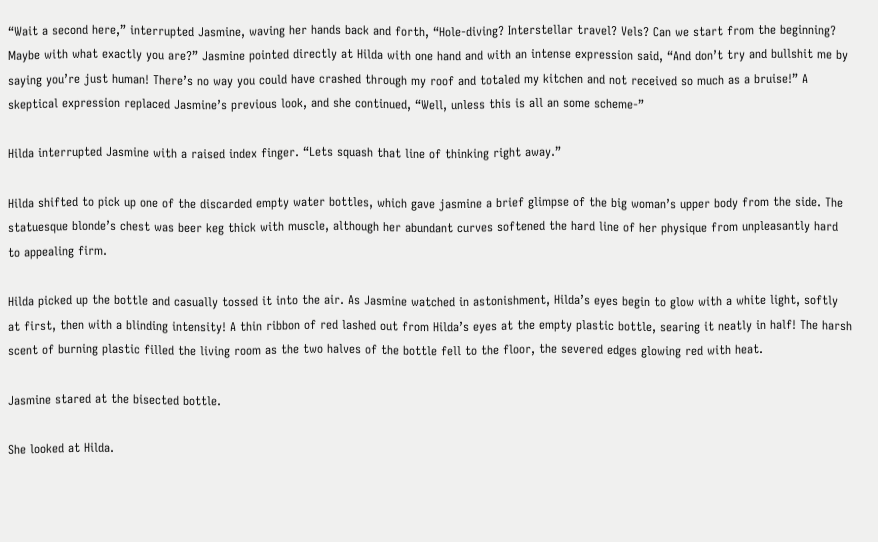“Wait a second here,” interrupted Jasmine, waving her hands back and forth, “Hole-diving? Interstellar travel? Vels? Can we start from the beginning? Maybe with what exactly you are?” Jasmine pointed directly at Hilda with one hand and with an intense expression said, “And don’t try and bullshit me by saying you’re just human! There’s no way you could have crashed through my roof and totaled my kitchen and not received so much as a bruise!” A skeptical expression replaced Jasmine’s previous look, and she continued, “Well, unless this is all an some scheme-”

Hilda interrupted Jasmine with a raised index finger. “Lets squash that line of thinking right away.”

Hilda shifted to pick up one of the discarded empty water bottles, which gave jasmine a brief glimpse of the big woman’s upper body from the side. The statuesque blonde’s chest was beer keg thick with muscle, although her abundant curves softened the hard line of her physique from unpleasantly hard to appealing firm.

Hilda picked up the bottle and casually tossed it into the air. As Jasmine watched in astonishment, Hilda’s eyes begin to glow with a white light, softly at first, then with a blinding intensity! A thin ribbon of red lashed out from Hilda’s eyes at the empty plastic bottle, searing it neatly in half! The harsh scent of burning plastic filled the living room as the two halves of the bottle fell to the floor, the severed edges glowing red with heat.

Jasmine stared at the bisected bottle.

She looked at Hilda.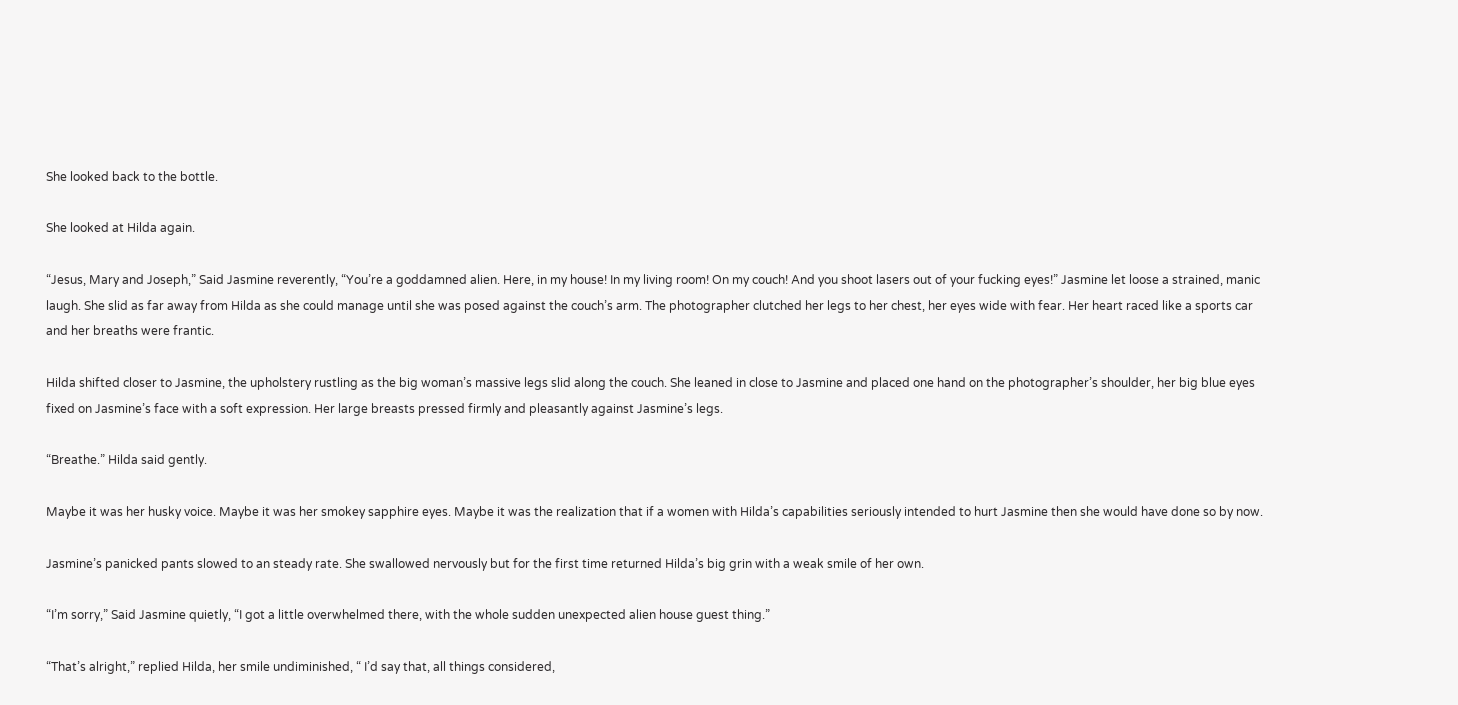She looked back to the bottle.

She looked at Hilda again.

“Jesus, Mary and Joseph,” Said Jasmine reverently, “You’re a goddamned alien. Here, in my house! In my living room! On my couch! And you shoot lasers out of your fucking eyes!” Jasmine let loose a strained, manic laugh. She slid as far away from Hilda as she could manage until she was posed against the couch’s arm. The photographer clutched her legs to her chest, her eyes wide with fear. Her heart raced like a sports car and her breaths were frantic.

Hilda shifted closer to Jasmine, the upholstery rustling as the big woman’s massive legs slid along the couch. She leaned in close to Jasmine and placed one hand on the photographer’s shoulder, her big blue eyes fixed on Jasmine’s face with a soft expression. Her large breasts pressed firmly and pleasantly against Jasmine’s legs.

“Breathe.” Hilda said gently.

Maybe it was her husky voice. Maybe it was her smokey sapphire eyes. Maybe it was the realization that if a women with Hilda’s capabilities seriously intended to hurt Jasmine then she would have done so by now.

Jasmine’s panicked pants slowed to an steady rate. She swallowed nervously but for the first time returned Hilda’s big grin with a weak smile of her own.

“I’m sorry,” Said Jasmine quietly, “I got a little overwhelmed there, with the whole sudden unexpected alien house guest thing.”

“That’s alright,” replied Hilda, her smile undiminished, “ I’d say that, all things considered,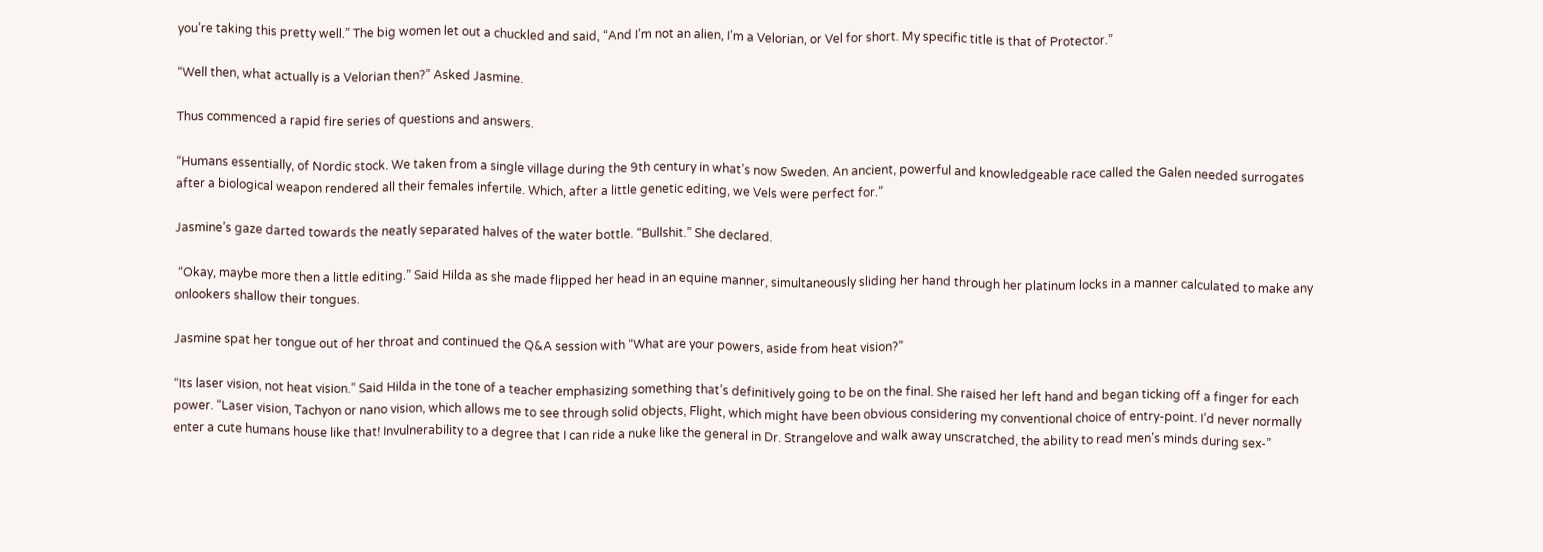you’re taking this pretty well.” The big women let out a chuckled and said, “And I’m not an alien, I’m a Velorian, or Vel for short. My specific title is that of Protector.”

“Well then, what actually is a Velorian then?” Asked Jasmine.

Thus commenced a rapid fire series of questions and answers.

“Humans essentially, of Nordic stock. We taken from a single village during the 9th century in what’s now Sweden. An ancient, powerful and knowledgeable race called the Galen needed surrogates after a biological weapon rendered all their females infertile. Which, after a little genetic editing, we Vels were perfect for.”

Jasmine’s gaze darted towards the neatly separated halves of the water bottle. “Bullshit.” She declared.

 “Okay, maybe more then a little editing.” Said Hilda as she made flipped her head in an equine manner, simultaneously sliding her hand through her platinum locks in a manner calculated to make any onlookers shallow their tongues.

Jasmine spat her tongue out of her throat and continued the Q&A session with “What are your powers, aside from heat vision?”

“Its laser vision, not heat vision.” Said Hilda in the tone of a teacher emphasizing something that’s definitively going to be on the final. She raised her left hand and began ticking off a finger for each power. “Laser vision, Tachyon or nano vision, which allows me to see through solid objects, Flight, which might have been obvious considering my conventional choice of entry-point. I’d never normally enter a cute humans house like that! Invulnerability to a degree that I can ride a nuke like the general in Dr. Strangelove and walk away unscratched, the ability to read men’s minds during sex-”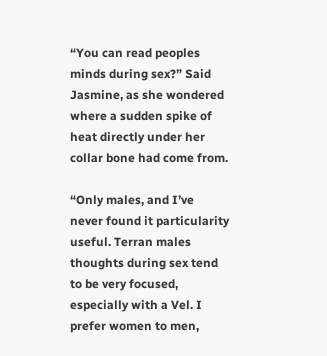“You can read peoples minds during sex?” Said Jasmine, as she wondered where a sudden spike of heat directly under her collar bone had come from.

“Only males, and I’ve never found it particularity useful. Terran males thoughts during sex tend to be very focused, especially with a Vel. I prefer women to men,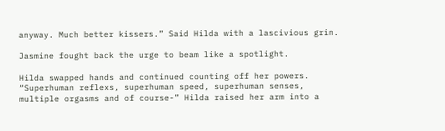anyway. Much better kissers.” Said Hilda with a lascivious grin.

Jasmine fought back the urge to beam like a spotlight.

Hilda swapped hands and continued counting off her powers. “Superhuman reflexs, superhuman speed, superhuman senses, multiple orgasms and of course-” Hilda raised her arm into a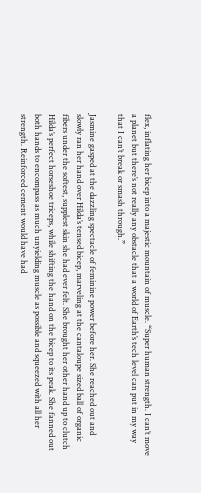flex, inflating her bicep into a majestic mountain of muscle. “Super human strength. I can’t move a planet but there’s not really any obstacle that a world of Earth’s tech level can put in my way that I can’t break or smash through.”

Jasmine gasped at the dazzling spectacle of feminine power before her. She reached out and slowly ran her hand over Hilda’s tensed bicep, marveling at the cantaloupe sized ball of organic fibers under the softest, supplest skin she had ever felt. She brought her other hand up to clutch Hilda’s perfect horseshoe triceps, while shifting the hand on the bicep to its peak. She fanned out both hands to encompass as much unyielding muscle as possible and squeezed with all her strength. Reinforced cement would have had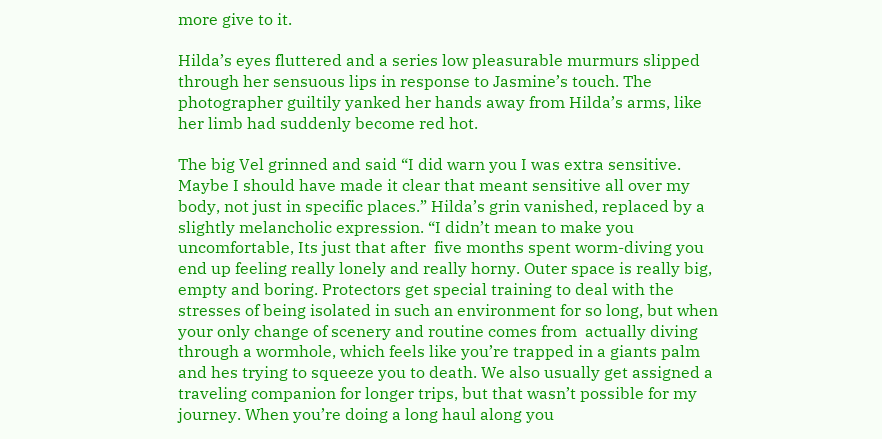more give to it.

Hilda’s eyes fluttered and a series low pleasurable murmurs slipped through her sensuous lips in response to Jasmine’s touch. The photographer guiltily yanked her hands away from Hilda’s arms, like her limb had suddenly become red hot.

The big Vel grinned and said “I did warn you I was extra sensitive. Maybe I should have made it clear that meant sensitive all over my body, not just in specific places.” Hilda’s grin vanished, replaced by a slightly melancholic expression. “I didn’t mean to make you uncomfortable, Its just that after  five months spent worm-diving you end up feeling really lonely and really horny. Outer space is really big, empty and boring. Protectors get special training to deal with the stresses of being isolated in such an environment for so long, but when your only change of scenery and routine comes from  actually diving through a wormhole, which feels like you’re trapped in a giants palm and hes trying to squeeze you to death. We also usually get assigned a traveling companion for longer trips, but that wasn’t possible for my journey. When you’re doing a long haul along you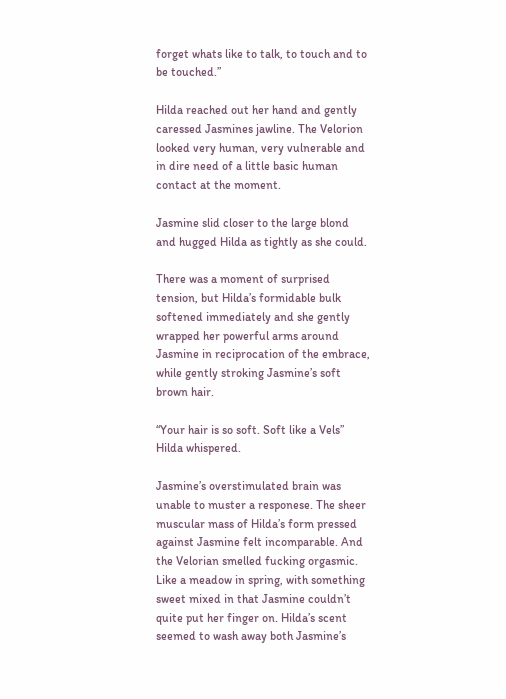forget whats like to talk, to touch and to be touched.”

Hilda reached out her hand and gently caressed Jasmines jawline. The Velorion looked very human, very vulnerable and in dire need of a little basic human contact at the moment.

Jasmine slid closer to the large blond and hugged Hilda as tightly as she could.

There was a moment of surprised tension, but Hilda’s formidable bulk softened immediately and she gently wrapped her powerful arms around Jasmine in reciprocation of the embrace, while gently stroking Jasmine’s soft brown hair.

“Your hair is so soft. Soft like a Vels” Hilda whispered.

Jasmine’s overstimulated brain was unable to muster a responese. The sheer muscular mass of Hilda’s form pressed against Jasmine felt incomparable. And the Velorian smelled fucking orgasmic. Like a meadow in spring, with something sweet mixed in that Jasmine couldn’t quite put her finger on. Hilda’s scent seemed to wash away both Jasmine’s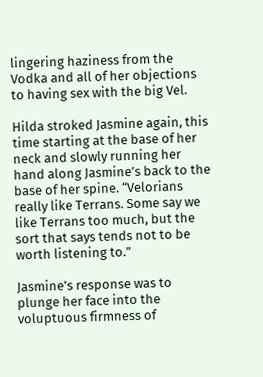lingering haziness from the Vodka and all of her objections to having sex with the big Vel.

Hilda stroked Jasmine again, this time starting at the base of her neck and slowly running her hand along Jasmine’s back to the base of her spine. “Velorians really like Terrans. Some say we like Terrans too much, but the sort that says tends not to be worth listening to.”

Jasmine’s response was to plunge her face into the voluptuous firmness of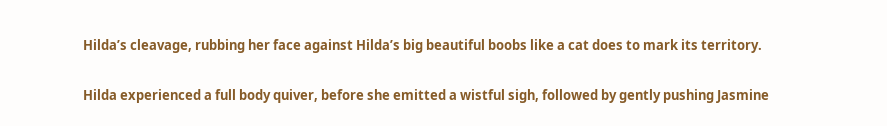Hilda’s cleavage, rubbing her face against Hilda’s big beautiful boobs like a cat does to mark its territory.

Hilda experienced a full body quiver, before she emitted a wistful sigh, followed by gently pushing Jasmine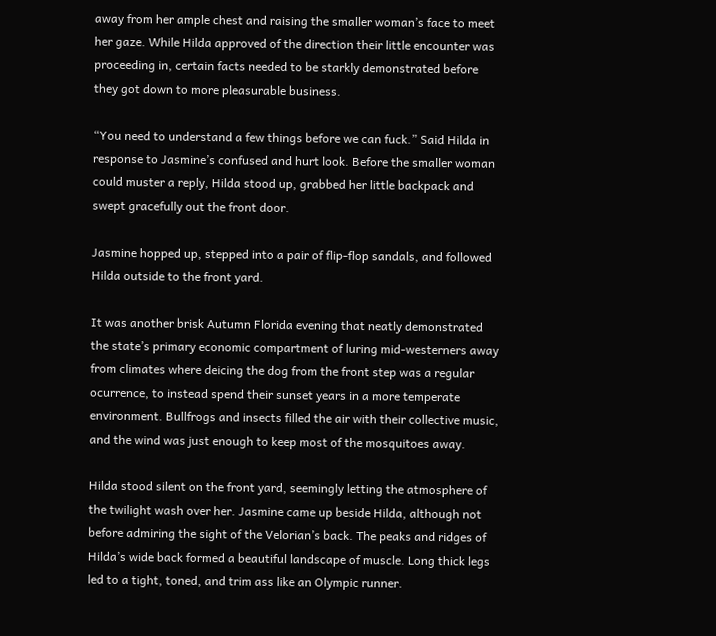away from her ample chest and raising the smaller woman’s face to meet her gaze. While Hilda approved of the direction their little encounter was proceeding in, certain facts needed to be starkly demonstrated before they got down to more pleasurable business.

“You need to understand a few things before we can fuck.” Said Hilda in response to Jasmine’s confused and hurt look. Before the smaller woman could muster a reply, Hilda stood up, grabbed her little backpack and swept gracefully out the front door.

Jasmine hopped up, stepped into a pair of flip-flop sandals, and followed Hilda outside to the front yard.

It was another brisk Autumn Florida evening that neatly demonstrated the state’s primary economic compartment of luring mid-westerners away from climates where deicing the dog from the front step was a regular ocurrence, to instead spend their sunset years in a more temperate environment. Bullfrogs and insects filled the air with their collective music, and the wind was just enough to keep most of the mosquitoes away.

Hilda stood silent on the front yard, seemingly letting the atmosphere of the twilight wash over her. Jasmine came up beside Hilda, although not before admiring the sight of the Velorian’s back. The peaks and ridges of Hilda’s wide back formed a beautiful landscape of muscle. Long thick legs led to a tight, toned, and trim ass like an Olympic runner.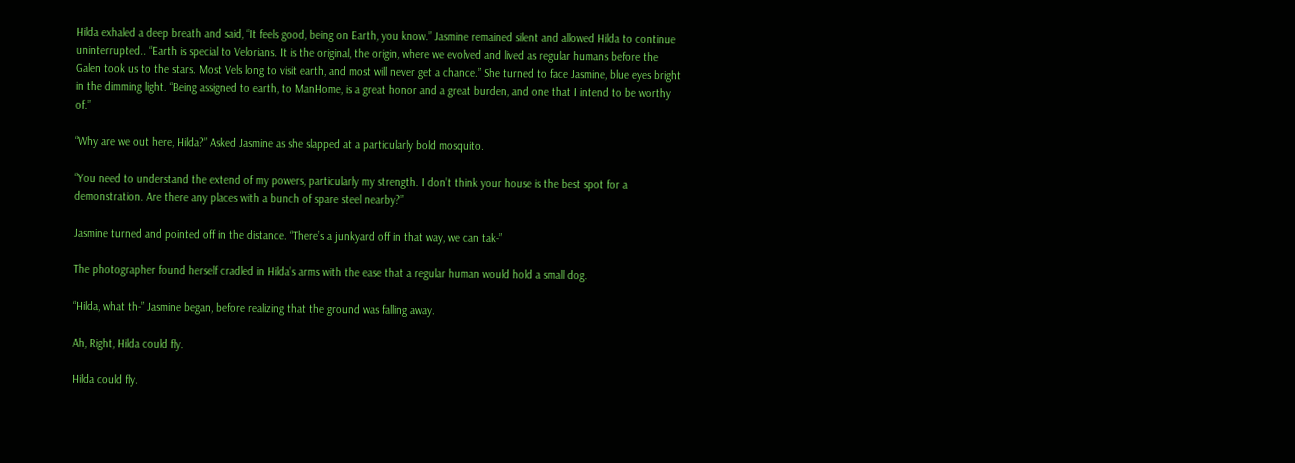Hilda exhaled a deep breath and said, “It feels good, being on Earth, you know.” Jasmine remained silent and allowed Hilda to continue uninterrupted.. “Earth is special to Velorians. It is the original, the origin, where we evolved and lived as regular humans before the Galen took us to the stars. Most Vels long to visit earth, and most will never get a chance.” She turned to face Jasmine, blue eyes bright in the dimming light. “Being assigned to earth, to ManHome, is a great honor and a great burden, and one that I intend to be worthy of.”

“Why are we out here, Hilda?” Asked Jasmine as she slapped at a particularly bold mosquito.

“You need to understand the extend of my powers, particularly my strength. I don’t think your house is the best spot for a demonstration. Are there any places with a bunch of spare steel nearby?”

Jasmine turned and pointed off in the distance. “There’s a junkyard off in that way, we can tak-”

The photographer found herself cradled in Hilda’s arms with the ease that a regular human would hold a small dog.

“Hilda, what th-” Jasmine began, before realizing that the ground was falling away.

Ah, Right, Hilda could fly.

Hilda could fly.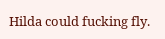Hilda could fucking fly.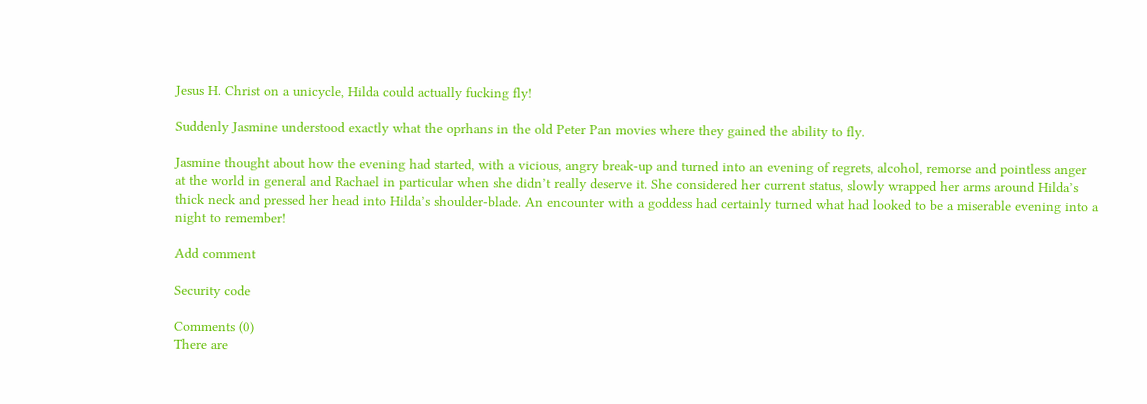Jesus H. Christ on a unicycle, Hilda could actually fucking fly!

Suddenly Jasmine understood exactly what the oprhans in the old Peter Pan movies where they gained the ability to fly.

Jasmine thought about how the evening had started, with a vicious, angry break-up and turned into an evening of regrets, alcohol, remorse and pointless anger at the world in general and Rachael in particular when she didn’t really deserve it. She considered her current status, slowly wrapped her arms around Hilda’s thick neck and pressed her head into Hilda’s shoulder-blade. An encounter with a goddess had certainly turned what had looked to be a miserable evening into a night to remember!

Add comment

Security code

Comments (0)
There are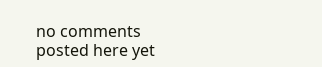no comments posted here yet